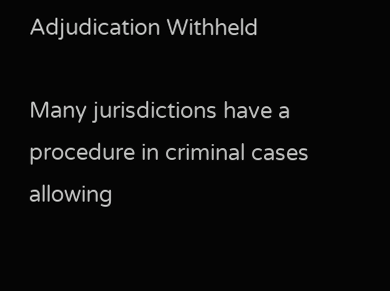Adjudication Withheld

Many jurisdictions have a procedure in criminal cases allowing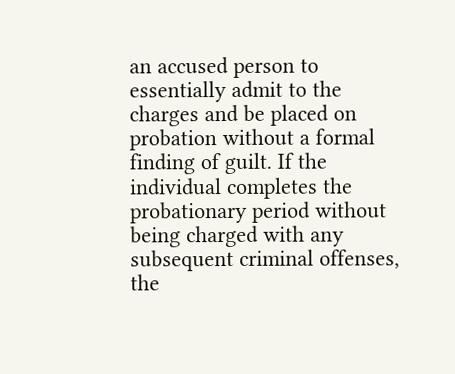an accused person to essentially admit to the charges and be placed on probation without a formal finding of guilt. If the individual completes the probationary period without being charged with any subsequent criminal offenses, the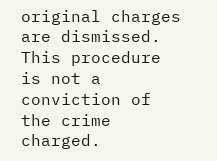original charges are dismissed. This procedure is not a conviction of the crime charged.